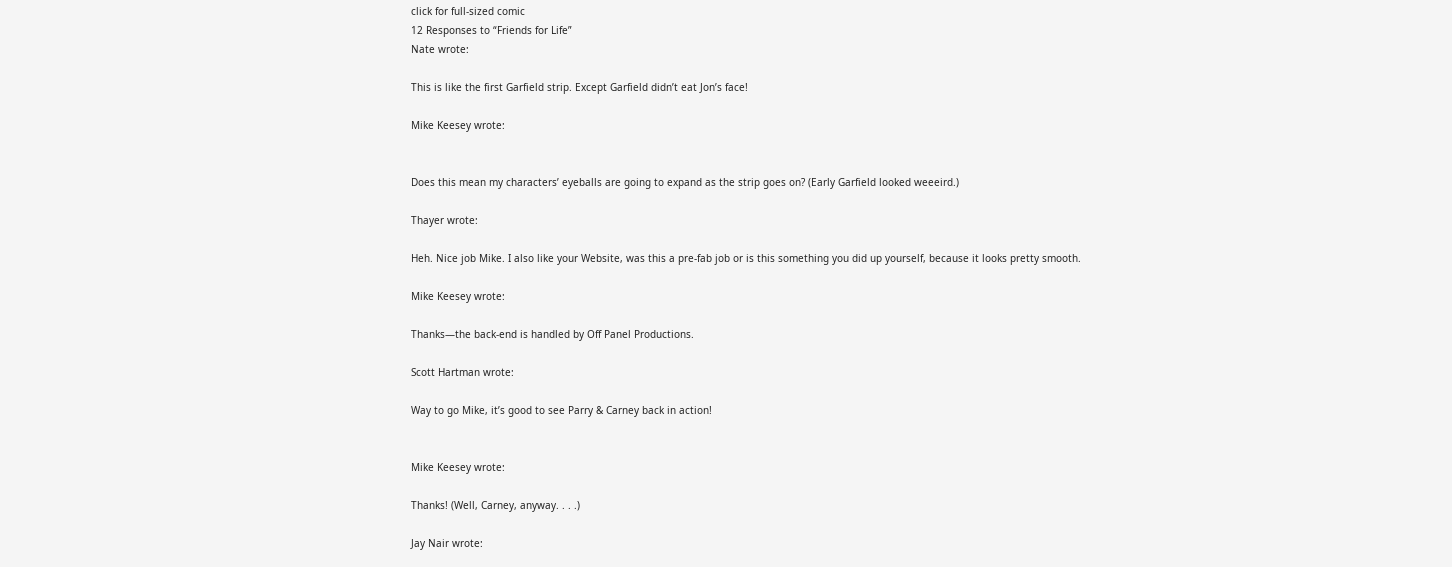click for full-sized comic
12 Responses to “Friends for Life”
Nate wrote:

This is like the first Garfield strip. Except Garfield didn’t eat Jon’s face!

Mike Keesey wrote:


Does this mean my characters’ eyeballs are going to expand as the strip goes on? (Early Garfield looked weeeird.)

Thayer wrote:

Heh. Nice job Mike. I also like your Website, was this a pre-fab job or is this something you did up yourself, because it looks pretty smooth.

Mike Keesey wrote:

Thanks—the back-end is handled by Off Panel Productions.

Scott Hartman wrote:

Way to go Mike, it’s good to see Parry & Carney back in action!


Mike Keesey wrote:

Thanks! (Well, Carney, anyway. . . .)

Jay Nair wrote: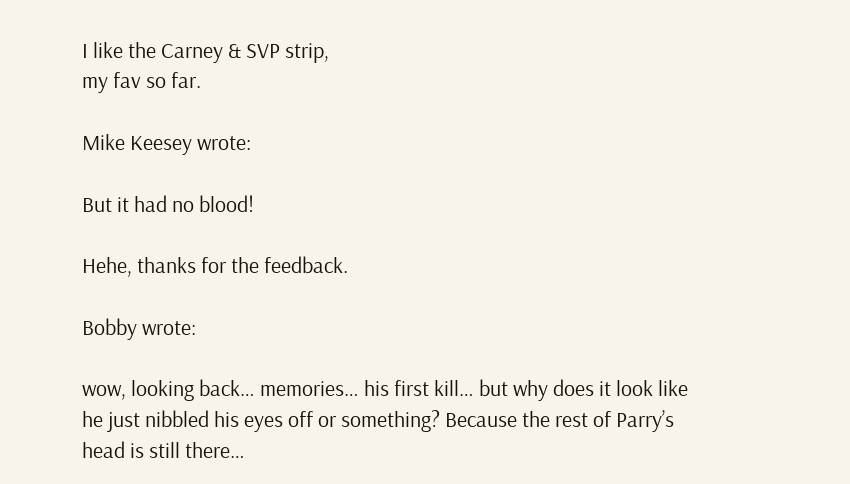I like the Carney & SVP strip,
my fav so far.

Mike Keesey wrote:

But it had no blood!

Hehe, thanks for the feedback.

Bobby wrote:

wow, looking back… memories… his first kill… but why does it look like he just nibbled his eyes off or something? Because the rest of Parry’s head is still there…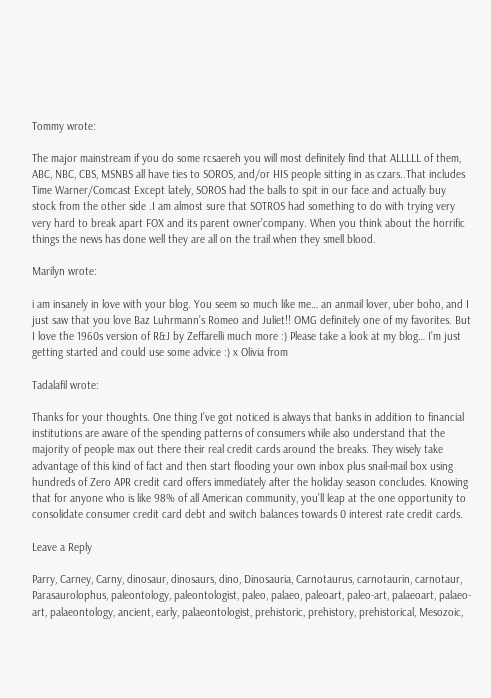Tommy wrote:

The major mainstream if you do some rcsaereh you will most definitely find that ALLLLL of them, ABC, NBC, CBS, MSNBS all have ties to SOROS, and/or HIS people sitting in as czars..That includes Time Warner/Comcast Except lately, SOROS had the balls to spit in our face and actually buy stock from the other side .I am almost sure that SOTROS had something to do with trying very very hard to break apart FOX and its parent owner’company. When you think about the horrific things the news has done well they are all on the trail when they smell blood.

Marilyn wrote:

i am insanely in love with your blog. You seem so much like me… an anmail lover, uber boho, and I just saw that you love Baz Luhrmann’s Romeo and Juliet!! OMG definitely one of my favorites. But I love the 1960s version of R&J by Zeffarelli much more :) Please take a look at my blog… I’m just getting started and could use some advice :) x Olivia from

Tadalafil wrote:

Thanks for your thoughts. One thing I’ve got noticed is always that banks in addition to financial institutions are aware of the spending patterns of consumers while also understand that the majority of people max out there their real credit cards around the breaks. They wisely take advantage of this kind of fact and then start flooding your own inbox plus snail-mail box using hundreds of Zero APR credit card offers immediately after the holiday season concludes. Knowing that for anyone who is like 98% of all American community, you’ll leap at the one opportunity to consolidate consumer credit card debt and switch balances towards 0 interest rate credit cards.

Leave a Reply

Parry, Carney, Carny, dinosaur, dinosaurs, dino, Dinosauria, Carnotaurus, carnotaurin, carnotaur, Parasaurolophus, paleontology, paleontologist, paleo, palaeo, paleoart, paleo-art, palaeoart, palaeo-art, palaeontology, ancient, early, palaeontologist, prehistoric, prehistory, prehistorical, Mesozoic,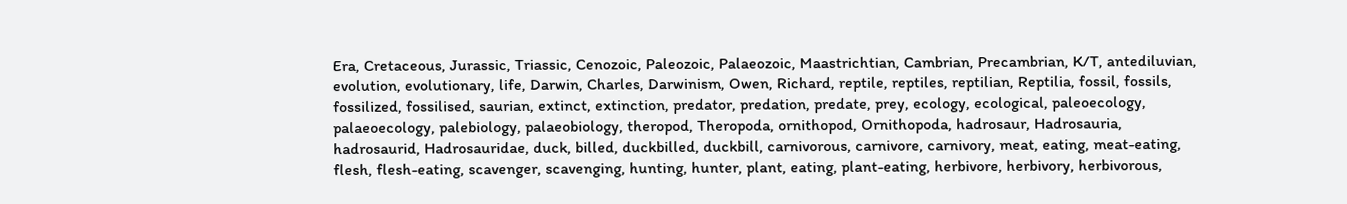Era, Cretaceous, Jurassic, Triassic, Cenozoic, Paleozoic, Palaeozoic, Maastrichtian, Cambrian, Precambrian, K/T, antediluvian, evolution, evolutionary, life, Darwin, Charles, Darwinism, Owen, Richard, reptile, reptiles, reptilian, Reptilia, fossil, fossils, fossilized, fossilised, saurian, extinct, extinction, predator, predation, predate, prey, ecology, ecological, paleoecology, palaeoecology, palebiology, palaeobiology, theropod, Theropoda, ornithopod, Ornithopoda, hadrosaur, Hadrosauria, hadrosaurid, Hadrosauridae, duck, billed, duckbilled, duckbill, carnivorous, carnivore, carnivory, meat, eating, meat-eating, flesh, flesh-eating, scavenger, scavenging, hunting, hunter, plant, eating, plant-eating, herbivore, herbivory, herbivorous,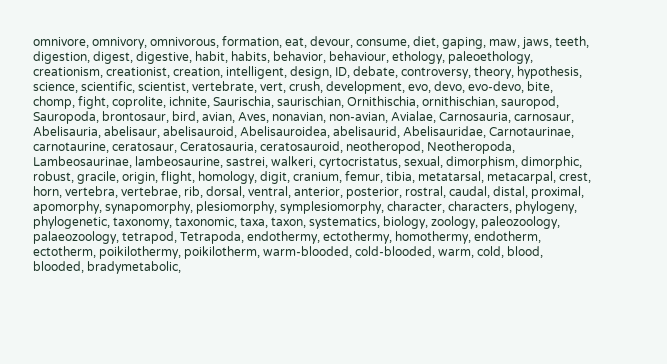omnivore, omnivory, omnivorous, formation, eat, devour, consume, diet, gaping, maw, jaws, teeth, digestion, digest, digestive, habit, habits, behavior, behaviour, ethology, paleoethology, creationism, creationist, creation, intelligent, design, ID, debate, controversy, theory, hypothesis, science, scientific, scientist, vertebrate, vert, crush, development, evo, devo, evo-devo, bite, chomp, fight, coprolite, ichnite, Saurischia, saurischian, Ornithischia, ornithischian, sauropod, Sauropoda, brontosaur, bird, avian, Aves, nonavian, non-avian, Avialae, Carnosauria, carnosaur, Abelisauria, abelisaur, abelisauroid, Abelisauroidea, abelisaurid, Abelisauridae, Carnotaurinae, carnotaurine, ceratosaur, Ceratosauria, ceratosauroid, neotheropod, Neotheropoda, Lambeosaurinae, lambeosaurine, sastrei, walkeri, cyrtocristatus, sexual, dimorphism, dimorphic, robust, gracile, origin, flight, homology, digit, cranium, femur, tibia, metatarsal, metacarpal, crest, horn, vertebra, vertebrae, rib, dorsal, ventral, anterior, posterior, rostral, caudal, distal, proximal, apomorphy, synapomorphy, plesiomorphy, symplesiomorphy, character, characters, phylogeny, phylogenetic, taxonomy, taxonomic, taxa, taxon, systematics, biology, zoology, paleozoology, palaeozoology, tetrapod, Tetrapoda, endothermy, ectothermy, homothermy, endotherm, ectotherm, poikilothermy, poikilotherm, warm-blooded, cold-blooded, warm, cold, blood, blooded, bradymetabolic,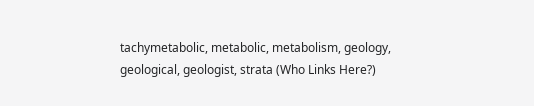tachymetabolic, metabolic, metabolism, geology, geological, geologist, strata (Who Links Here?)